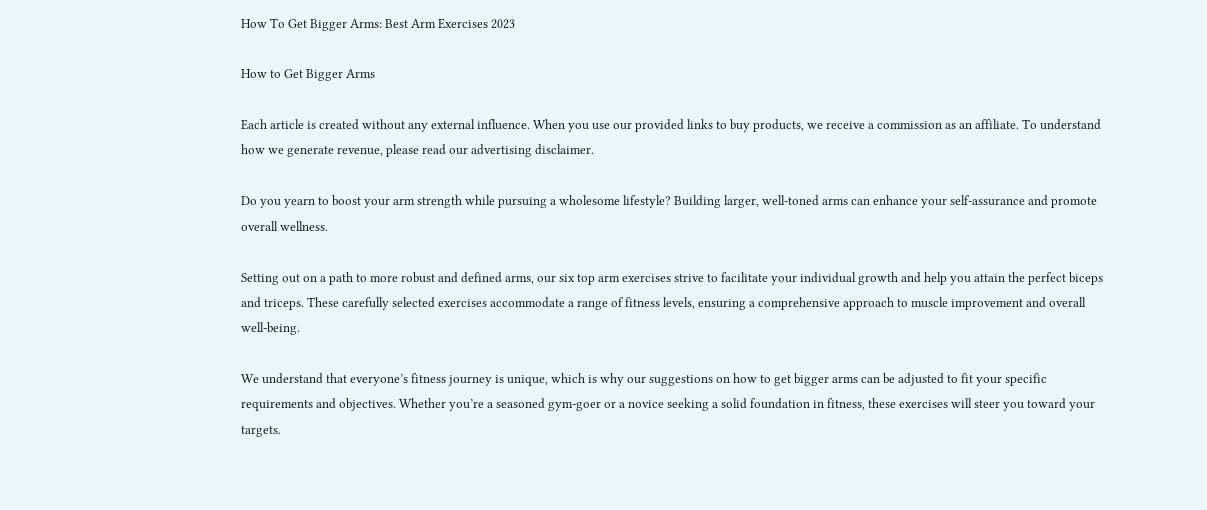How To Get Bigger Arms: Best Arm Exercises 2023

How to Get Bigger Arms

Each article is created without any external influence. When you use our provided links to buy products, we receive a commission as an affiliate. To understand how we generate revenue, please read our advertising disclaimer.

Do you yearn to boost your arm strength while pursuing a wholesome lifestyle? Building larger, well-toned arms can enhance your self-assurance and promote overall wellness.

Setting out on a path to more robust and defined arms, our six top arm exercises strive to facilitate your individual growth and help you attain the perfect biceps and triceps. These carefully selected exercises accommodate a range of fitness levels, ensuring a comprehensive approach to muscle improvement and overall well-being.

We understand that everyone’s fitness journey is unique, which is why our suggestions on how to get bigger arms can be adjusted to fit your specific requirements and objectives. Whether you’re a seasoned gym-goer or a novice seeking a solid foundation in fitness, these exercises will steer you toward your targets.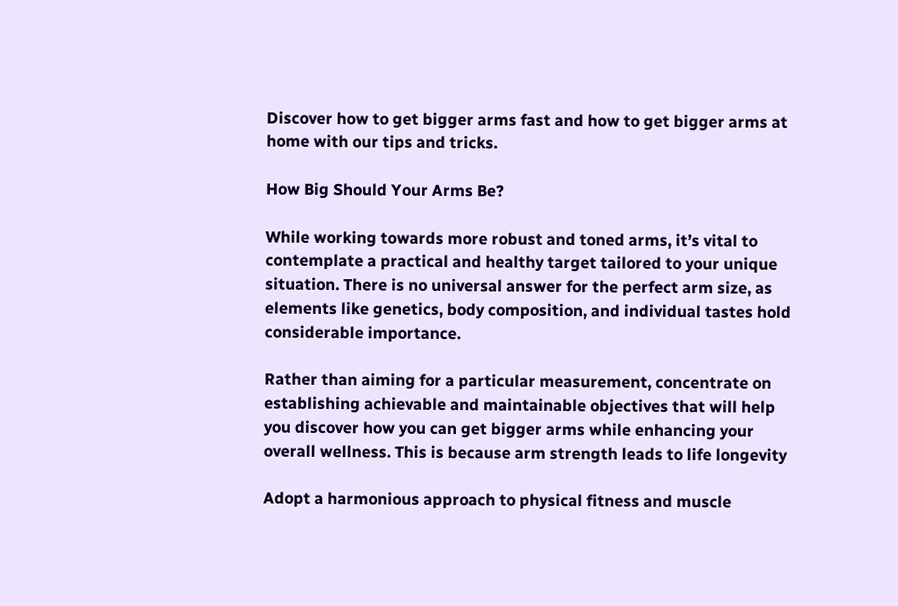Discover how to get bigger arms fast and how to get bigger arms at home with our tips and tricks.

How Big Should Your Arms Be?

While working towards more robust and toned arms, it’s vital to contemplate a practical and healthy target tailored to your unique situation. There is no universal answer for the perfect arm size, as elements like genetics, body composition, and individual tastes hold considerable importance.

Rather than aiming for a particular measurement, concentrate on establishing achievable and maintainable objectives that will help you discover how you can get bigger arms while enhancing your overall wellness. This is because arm strength leads to life longevity

Adopt a harmonious approach to physical fitness and muscle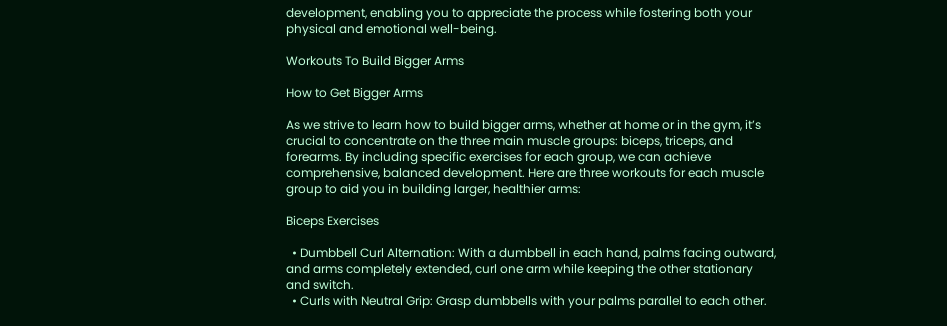development, enabling you to appreciate the process while fostering both your physical and emotional well-being.

Workouts To Build Bigger Arms

How to Get Bigger Arms

As we strive to learn how to build bigger arms, whether at home or in the gym, it’s crucial to concentrate on the three main muscle groups: biceps, triceps, and forearms. By including specific exercises for each group, we can achieve comprehensive, balanced development. Here are three workouts for each muscle group to aid you in building larger, healthier arms:

Biceps Exercises

  • Dumbbell Curl Alternation: With a dumbbell in each hand, palms facing outward, and arms completely extended, curl one arm while keeping the other stationary and switch.
  • Curls with Neutral Grip: Grasp dumbbells with your palms parallel to each other.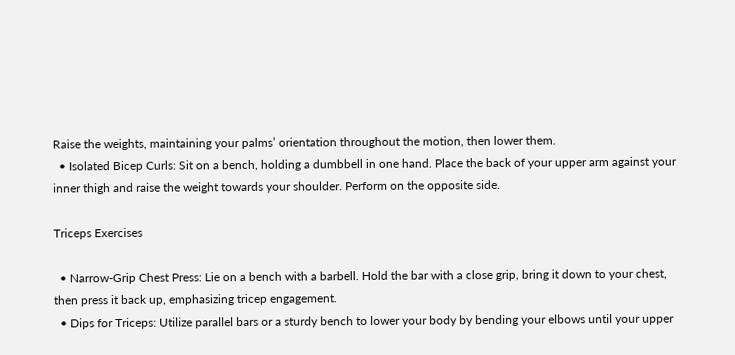Raise the weights, maintaining your palms’ orientation throughout the motion, then lower them.
  • Isolated Bicep Curls: Sit on a bench, holding a dumbbell in one hand. Place the back of your upper arm against your inner thigh and raise the weight towards your shoulder. Perform on the opposite side.

Triceps Exercises

  • Narrow-Grip Chest Press: Lie on a bench with a barbell. Hold the bar with a close grip, bring it down to your chest, then press it back up, emphasizing tricep engagement.
  • Dips for Triceps: Utilize parallel bars or a sturdy bench to lower your body by bending your elbows until your upper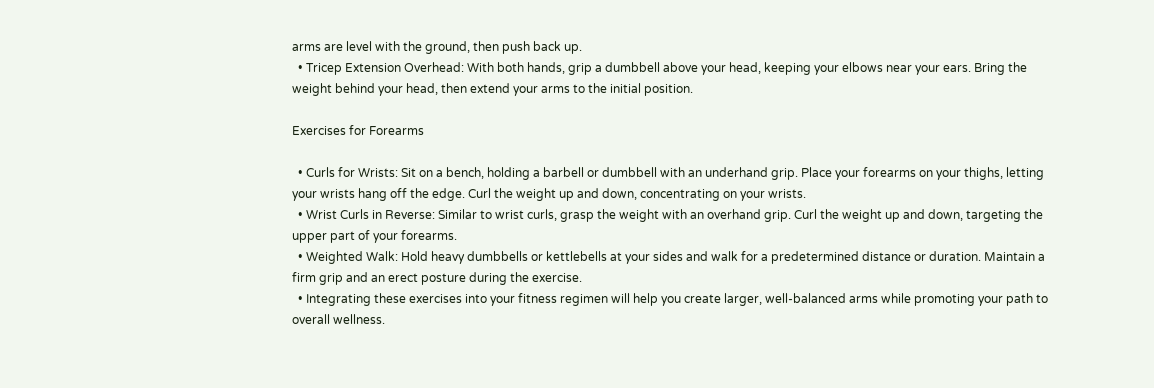arms are level with the ground, then push back up.
  • Tricep Extension Overhead: With both hands, grip a dumbbell above your head, keeping your elbows near your ears. Bring the weight behind your head, then extend your arms to the initial position.

Exercises for Forearms

  • Curls for Wrists: Sit on a bench, holding a barbell or dumbbell with an underhand grip. Place your forearms on your thighs, letting your wrists hang off the edge. Curl the weight up and down, concentrating on your wrists.
  • Wrist Curls in Reverse: Similar to wrist curls, grasp the weight with an overhand grip. Curl the weight up and down, targeting the upper part of your forearms.
  • Weighted Walk: Hold heavy dumbbells or kettlebells at your sides and walk for a predetermined distance or duration. Maintain a firm grip and an erect posture during the exercise.
  • Integrating these exercises into your fitness regimen will help you create larger, well-balanced arms while promoting your path to overall wellness.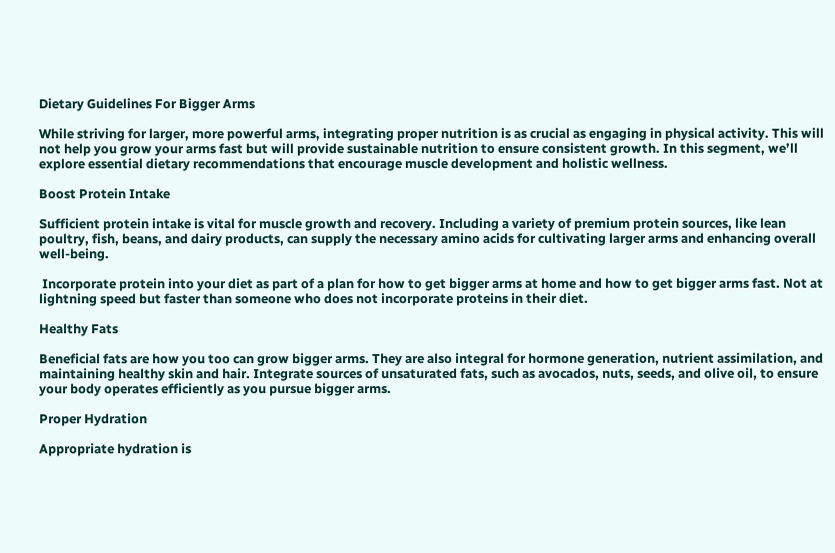Dietary Guidelines For Bigger Arms

While striving for larger, more powerful arms, integrating proper nutrition is as crucial as engaging in physical activity. This will not help you grow your arms fast but will provide sustainable nutrition to ensure consistent growth. In this segment, we’ll explore essential dietary recommendations that encourage muscle development and holistic wellness.

Boost Protein Intake

Sufficient protein intake is vital for muscle growth and recovery. Including a variety of premium protein sources, like lean poultry, fish, beans, and dairy products, can supply the necessary amino acids for cultivating larger arms and enhancing overall well-being.

 Incorporate protein into your diet as part of a plan for how to get bigger arms at home and how to get bigger arms fast. Not at lightning speed but faster than someone who does not incorporate proteins in their diet.

Healthy Fats

Beneficial fats are how you too can grow bigger arms. They are also integral for hormone generation, nutrient assimilation, and maintaining healthy skin and hair. Integrate sources of unsaturated fats, such as avocados, nuts, seeds, and olive oil, to ensure your body operates efficiently as you pursue bigger arms.

Proper Hydration

Appropriate hydration is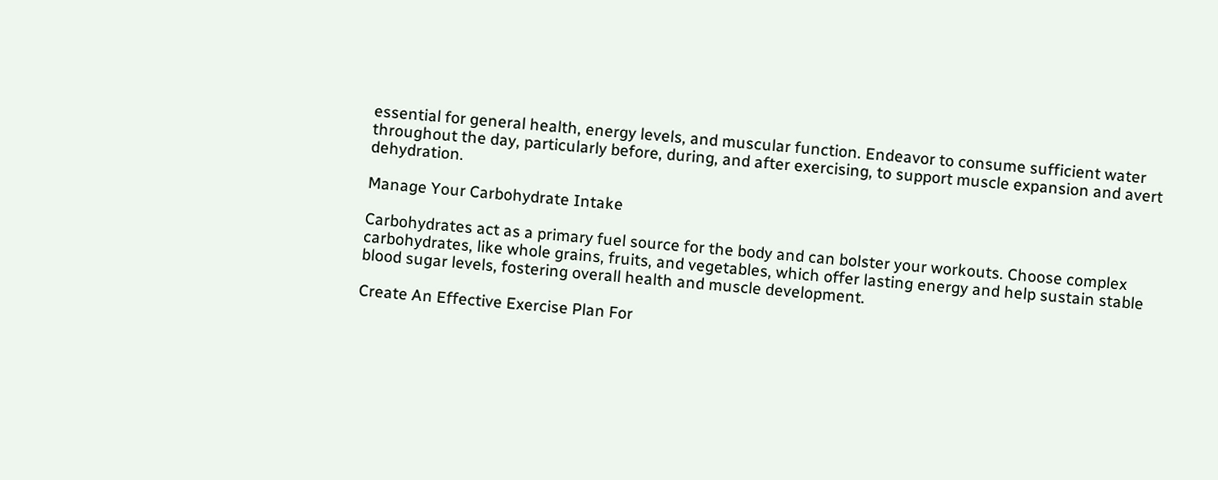essential for general health, energy levels, and muscular function. Endeavor to consume sufficient water throughout the day, particularly before, during, and after exercising, to support muscle expansion and avert dehydration.

Manage Your Carbohydrate Intake

Carbohydrates act as a primary fuel source for the body and can bolster your workouts. Choose complex carbohydrates, like whole grains, fruits, and vegetables, which offer lasting energy and help sustain stable blood sugar levels, fostering overall health and muscle development.

Create An Effective Exercise Plan For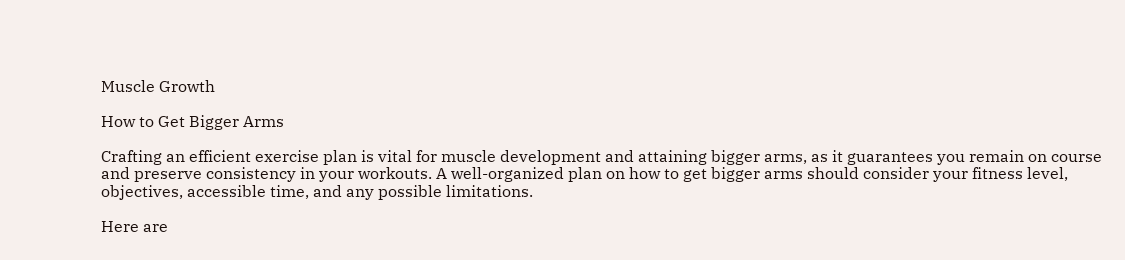Muscle Growth

How to Get Bigger Arms

Crafting an efficient exercise plan is vital for muscle development and attaining bigger arms, as it guarantees you remain on course and preserve consistency in your workouts. A well-organized plan on how to get bigger arms should consider your fitness level, objectives, accessible time, and any possible limitations.

Here are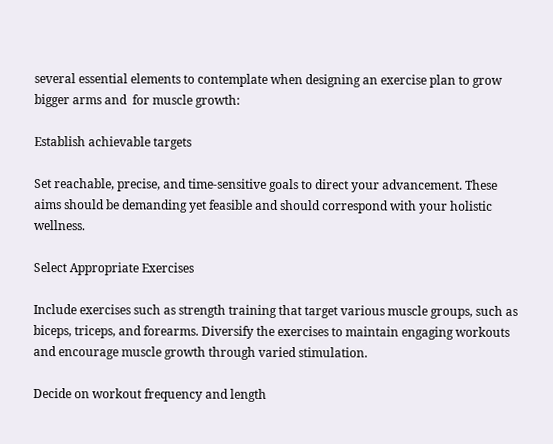several essential elements to contemplate when designing an exercise plan to grow bigger arms and  for muscle growth:

Establish achievable targets

Set reachable, precise, and time-sensitive goals to direct your advancement. These aims should be demanding yet feasible and should correspond with your holistic wellness.

Select Appropriate Exercises

Include exercises such as strength training that target various muscle groups, such as biceps, triceps, and forearms. Diversify the exercises to maintain engaging workouts and encourage muscle growth through varied stimulation.

Decide on workout frequency and length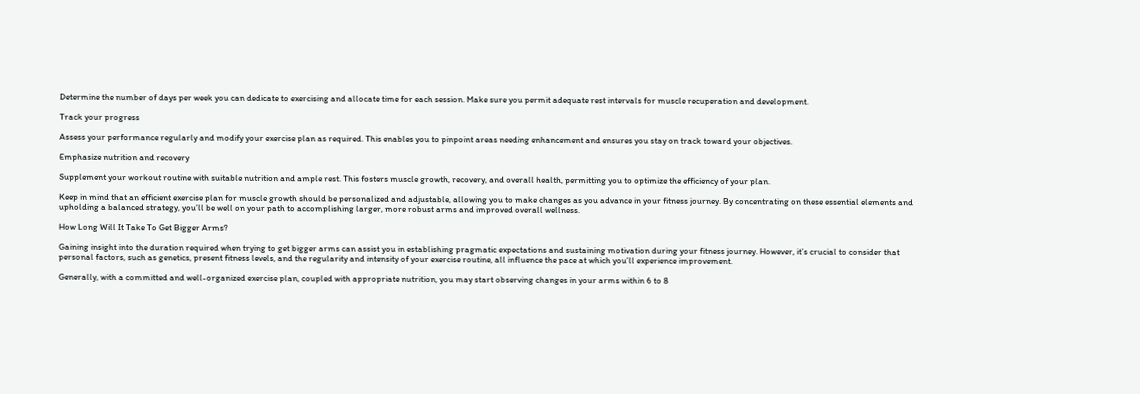Determine the number of days per week you can dedicate to exercising and allocate time for each session. Make sure you permit adequate rest intervals for muscle recuperation and development.

Track your progress

Assess your performance regularly and modify your exercise plan as required. This enables you to pinpoint areas needing enhancement and ensures you stay on track toward your objectives.

Emphasize nutrition and recovery

Supplement your workout routine with suitable nutrition and ample rest. This fosters muscle growth, recovery, and overall health, permitting you to optimize the efficiency of your plan.

Keep in mind that an efficient exercise plan for muscle growth should be personalized and adjustable, allowing you to make changes as you advance in your fitness journey. By concentrating on these essential elements and upholding a balanced strategy, you’ll be well on your path to accomplishing larger, more robust arms and improved overall wellness.

How Long Will It Take To Get Bigger Arms?

Gaining insight into the duration required when trying to get bigger arms can assist you in establishing pragmatic expectations and sustaining motivation during your fitness journey. However, it’s crucial to consider that personal factors, such as genetics, present fitness levels, and the regularity and intensity of your exercise routine, all influence the pace at which you’ll experience improvement.

Generally, with a committed and well-organized exercise plan, coupled with appropriate nutrition, you may start observing changes in your arms within 6 to 8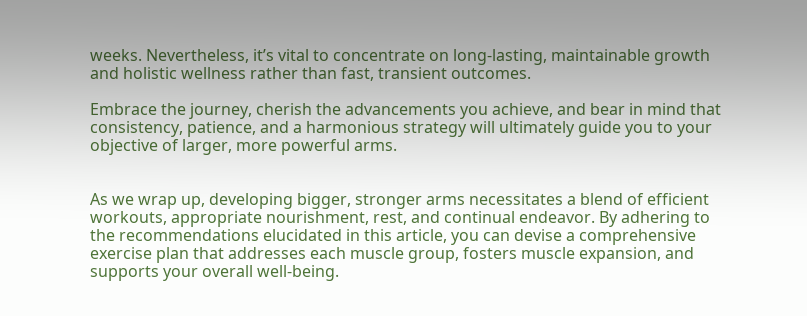weeks. Nevertheless, it’s vital to concentrate on long-lasting, maintainable growth and holistic wellness rather than fast, transient outcomes.

Embrace the journey, cherish the advancements you achieve, and bear in mind that consistency, patience, and a harmonious strategy will ultimately guide you to your objective of larger, more powerful arms.


As we wrap up, developing bigger, stronger arms necessitates a blend of efficient workouts, appropriate nourishment, rest, and continual endeavor. By adhering to the recommendations elucidated in this article, you can devise a comprehensive exercise plan that addresses each muscle group, fosters muscle expansion, and supports your overall well-being.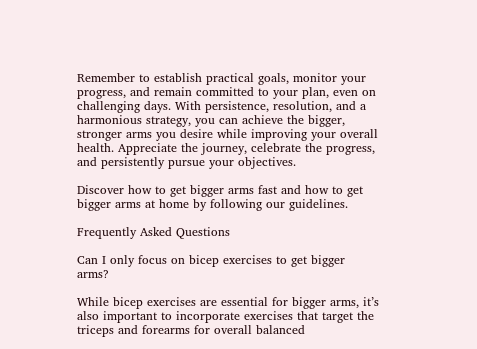Remember to establish practical goals, monitor your progress, and remain committed to your plan, even on challenging days. With persistence, resolution, and a harmonious strategy, you can achieve the bigger, stronger arms you desire while improving your overall health. Appreciate the journey, celebrate the progress, and persistently pursue your objectives.

Discover how to get bigger arms fast and how to get bigger arms at home by following our guidelines.

Frequently Asked Questions

Can I only focus on bicep exercises to get bigger arms?

While bicep exercises are essential for bigger arms, it’s also important to incorporate exercises that target the triceps and forearms for overall balanced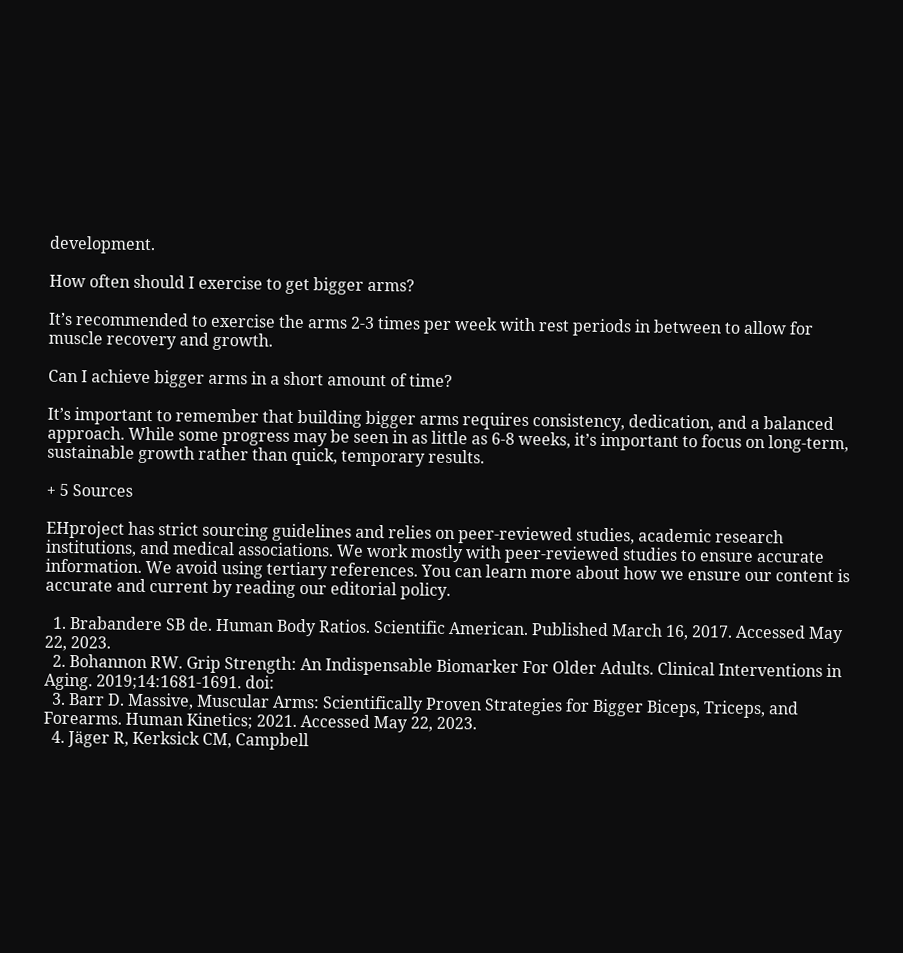development.

How often should I exercise to get bigger arms?

It’s recommended to exercise the arms 2-3 times per week with rest periods in between to allow for muscle recovery and growth.

Can I achieve bigger arms in a short amount of time?

It’s important to remember that building bigger arms requires consistency, dedication, and a balanced approach. While some progress may be seen in as little as 6-8 weeks, it’s important to focus on long-term, sustainable growth rather than quick, temporary results.

+ 5 Sources

EHproject has strict sourcing guidelines and relies on peer-reviewed studies, academic research institutions, and medical associations. We work mostly with peer-reviewed studies to ensure accurate information. We avoid using tertiary references. You can learn more about how we ensure our content is accurate and current by reading our editorial policy.

  1. Brabandere SB de. Human Body Ratios. Scientific American. Published March 16, 2017. Accessed May 22, 2023.
  2. Bohannon RW. Grip Strength: An Indispensable Biomarker For Older Adults. Clinical Interventions in Aging. 2019;14:1681-1691. doi:
  3. Barr D. Massive, Muscular Arms: Scientifically Proven Strategies for Bigger Biceps, Triceps, and Forearms. Human Kinetics; 2021. Accessed May 22, 2023.
  4. Jäger R, Kerksick CM, Campbell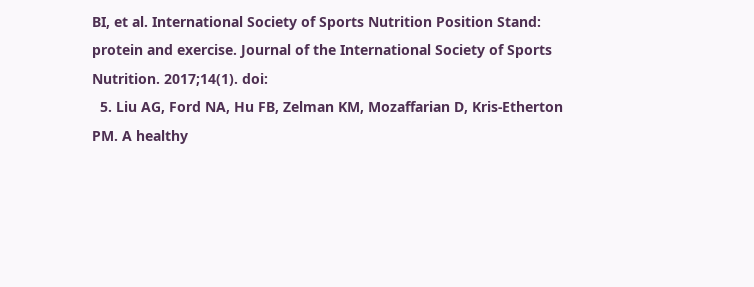BI, et al. International Society of Sports Nutrition Position Stand: protein and exercise. Journal of the International Society of Sports Nutrition. 2017;14(1). doi:
  5. Liu AG, Ford NA, Hu FB, Zelman KM, Mozaffarian D, Kris-Etherton PM. A healthy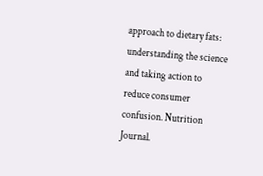approach to dietary fats: understanding the science and taking action to reduce consumer confusion. Nutrition Journal.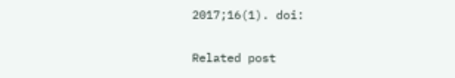2017;16(1). doi:


Related post